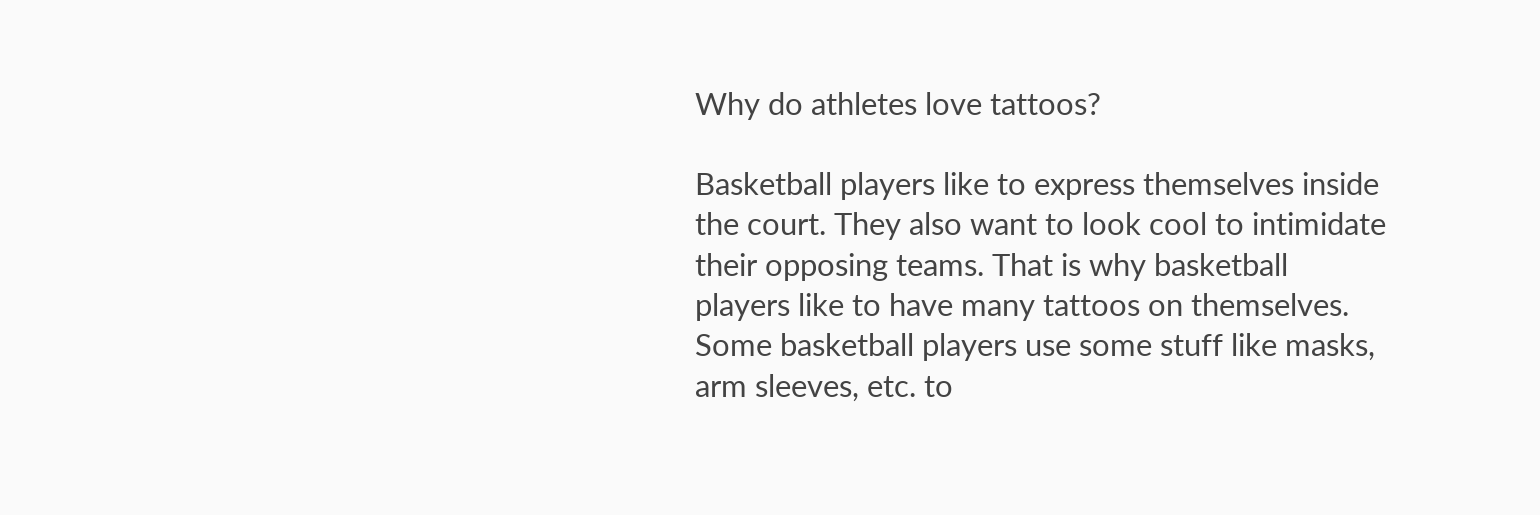Why do athletes love tattoos?

Basketball players like to express themselves inside the court. They also want to look cool to intimidate their opposing teams. That is why basketball players like to have many tattoos on themselves. Some basketball players use some stuff like masks, arm sleeves, etc. to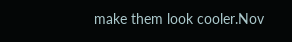make them look cooler.Nov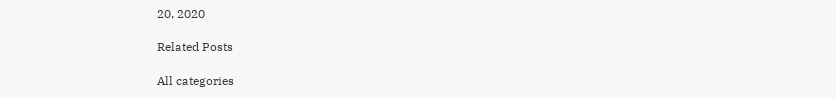20, 2020

Related Posts

All categories